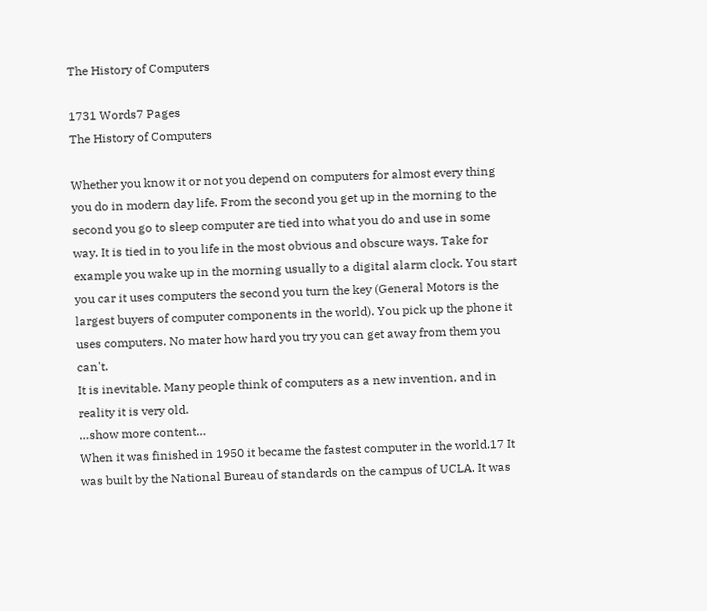The History of Computers

1731 Words7 Pages
The History of Computers

Whether you know it or not you depend on computers for almost every thing you do in modern day life. From the second you get up in the morning to the second you go to sleep computer are tied into what you do and use in some way. It is tied in to you life in the most obvious and obscure ways. Take for example you wake up in the morning usually to a digital alarm clock. You start you car it uses computers the second you turn the key (General Motors is the largest buyers of computer components in the world). You pick up the phone it uses computers. No mater how hard you try you can get away from them you can't.
It is inevitable. Many people think of computers as a new invention, and in reality it is very old.
…show more content…
When it was finished in 1950 it became the fastest computer in the world.17 It was built by the National Bureau of standards on the campus of UCLA. It was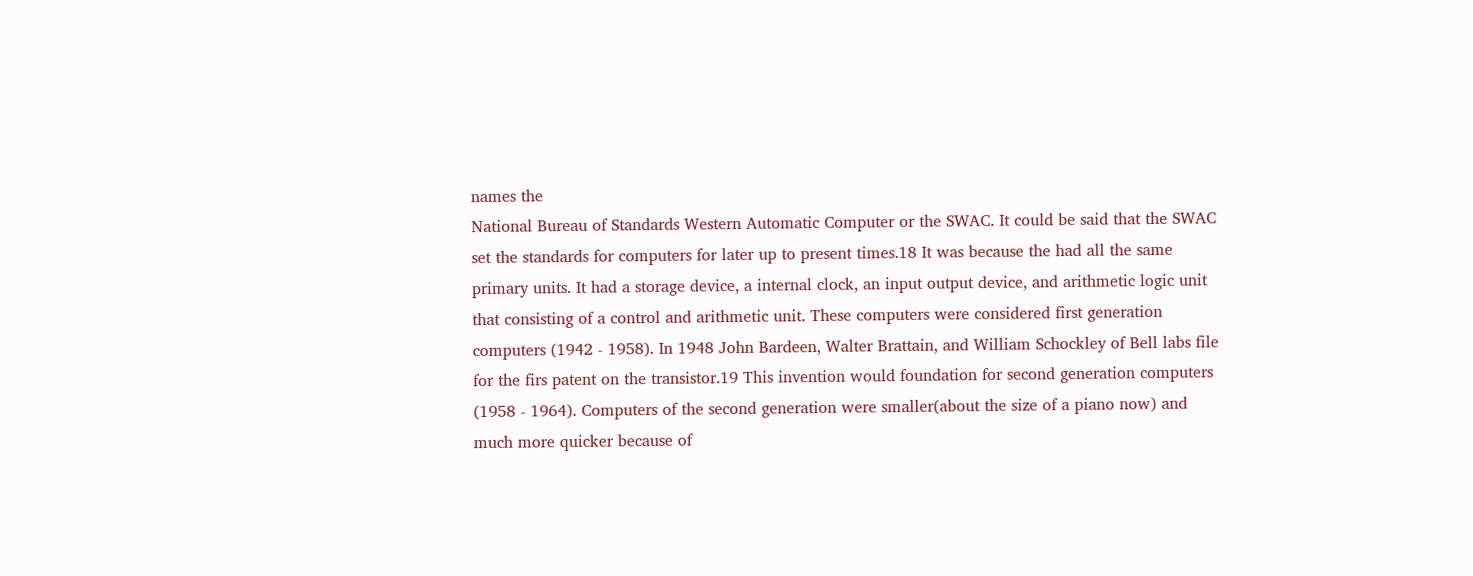names the
National Bureau of Standards Western Automatic Computer or the SWAC. It could be said that the SWAC set the standards for computers for later up to present times.18 It was because the had all the same primary units. It had a storage device, a internal clock, an input output device, and arithmetic logic unit that consisting of a control and arithmetic unit. These computers were considered first generation computers (1942 - 1958). In 1948 John Bardeen, Walter Brattain, and William Schockley of Bell labs file for the firs patent on the transistor.19 This invention would foundation for second generation computers (1958 - 1964). Computers of the second generation were smaller(about the size of a piano now) and much more quicker because of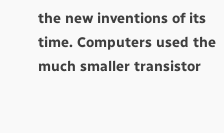the new inventions of its time. Computers used the much smaller transistor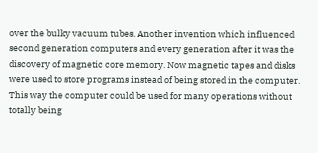over the bulky vacuum tubes. Another invention which influenced second generation computers and every generation after it was the discovery of magnetic core memory. Now magnetic tapes and disks were used to store programs instead of being stored in the computer. This way the computer could be used for many operations without totally being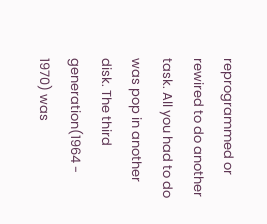reprogrammed or rewired to do another task. All you had to do was pop in another disk. The third generation(1964 - 1970) was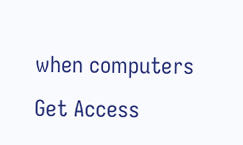when computers
Get Access